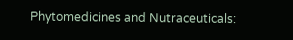Phytomedicines and Nutraceuticals: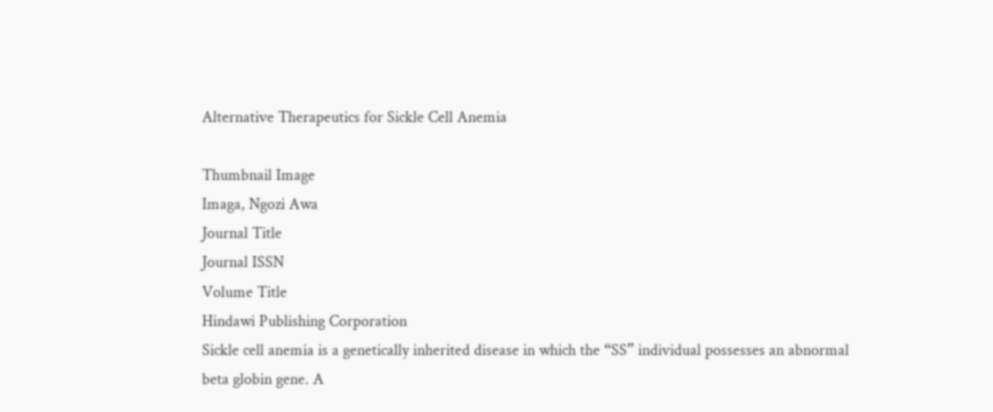Alternative Therapeutics for Sickle Cell Anemia

Thumbnail Image
Imaga, Ngozi Awa
Journal Title
Journal ISSN
Volume Title
Hindawi Publishing Corporation
Sickle cell anemia is a genetically inherited disease in which the “SS” individual possesses an abnormal beta globin gene. A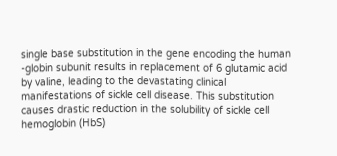single base substitution in the gene encoding the human -globin subunit results in replacement of 6 glutamic acid by valine, leading to the devastating clinical manifestations of sickle cell disease. This substitution causes drastic reduction in the solubility of sickle cell hemoglobin (HbS)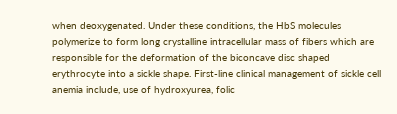when deoxygenated. Under these conditions, the HbS molecules polymerize to form long crystalline intracellular mass of fibers which are responsible for the deformation of the biconcave disc shaped erythrocyte into a sickle shape. First-line clinical management of sickle cell anemia include, use of hydroxyurea, folic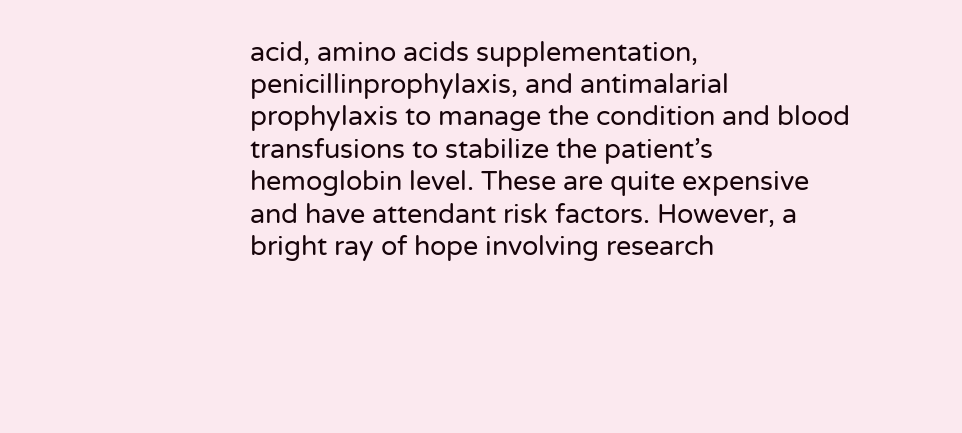acid, amino acids supplementation, penicillinprophylaxis, and antimalarial prophylaxis to manage the condition and blood transfusions to stabilize the patient’s hemoglobin level. These are quite expensive and have attendant risk factors. However, a bright ray of hope involving research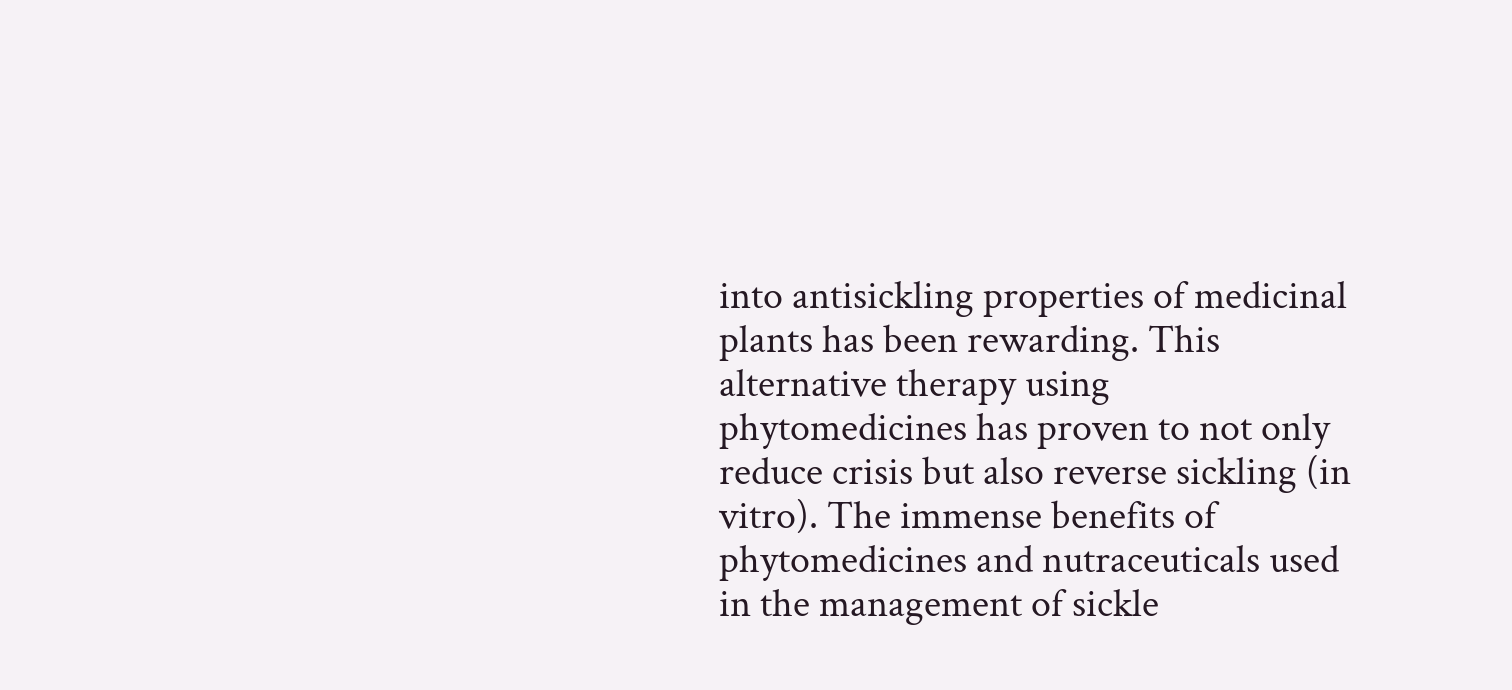into antisickling properties of medicinal plants has been rewarding. This alternative therapy using phytomedicines has proven to not only reduce crisis but also reverse sickling (in vitro). The immense benefits of phytomedicines and nutraceuticals used in the management of sickle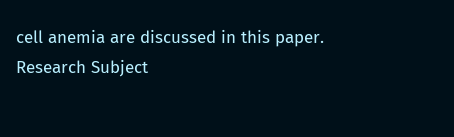cell anemia are discussed in this paper.
Research Subject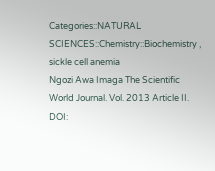Categories::NATURAL SCIENCES::Chemistry::Biochemistry , sickle cell anemia
Ngozi Awa Imaga The Scientific World Journal. Vol. 2013 Article II. DOI: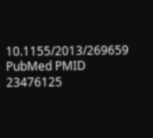10.1155/2013/269659 PubMed PMID 23476125